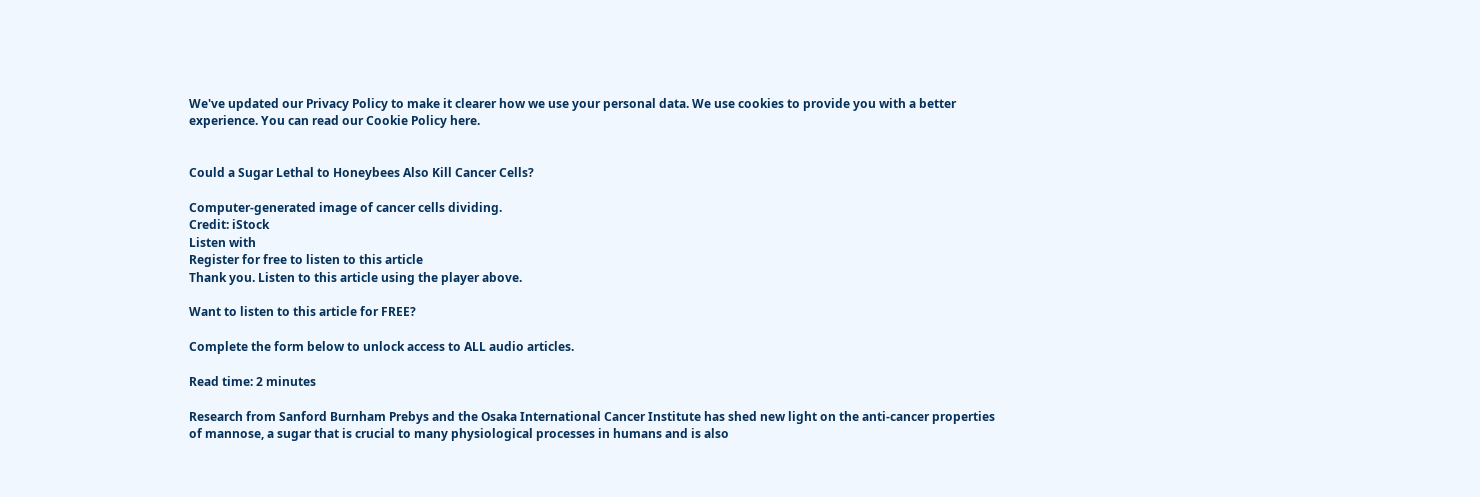We've updated our Privacy Policy to make it clearer how we use your personal data. We use cookies to provide you with a better experience. You can read our Cookie Policy here.


Could a Sugar Lethal to Honeybees Also Kill Cancer Cells?

Computer-generated image of cancer cells dividing.
Credit: iStock
Listen with
Register for free to listen to this article
Thank you. Listen to this article using the player above.

Want to listen to this article for FREE?

Complete the form below to unlock access to ALL audio articles.

Read time: 2 minutes

Research from Sanford Burnham Prebys and the Osaka International Cancer Institute has shed new light on the anti-cancer properties of mannose, a sugar that is crucial to many physiological processes in humans and is also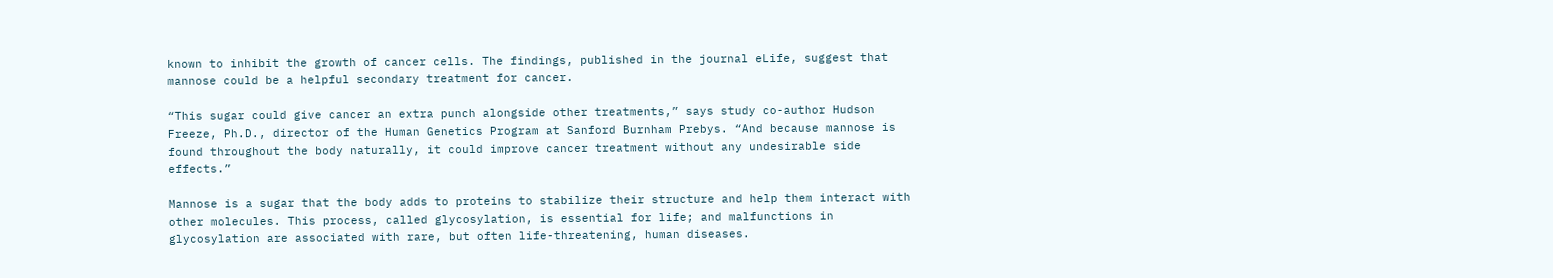known to inhibit the growth of cancer cells. The findings, published in the journal eLife, suggest that mannose could be a helpful secondary treatment for cancer.

“This sugar could give cancer an extra punch alongside other treatments,” says study co-author Hudson Freeze, Ph.D., director of the Human Genetics Program at Sanford Burnham Prebys. “And because mannose is found throughout the body naturally, it could improve cancer treatment without any undesirable side effects.”

Mannose is a sugar that the body adds to proteins to stabilize their structure and help them interact with other molecules. This process, called glycosylation, is essential for life; and malfunctions in glycosylation are associated with rare, but often life-threatening, human diseases.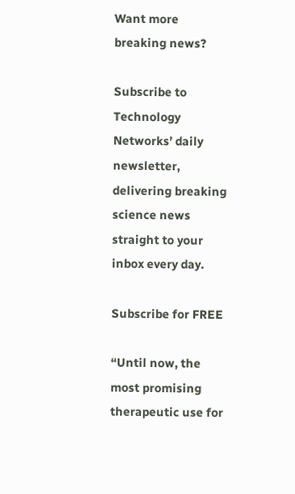Want more breaking news?

Subscribe to Technology Networks’ daily newsletter, delivering breaking science news straight to your inbox every day.

Subscribe for FREE

“Until now, the most promising therapeutic use for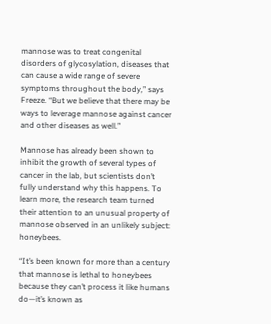mannose was to treat congenital disorders of glycosylation, diseases that can cause a wide range of severe symptoms throughout the body,” says Freeze. “But we believe that there may be ways to leverage mannose against cancer and other diseases as well.”

Mannose has already been shown to inhibit the growth of several types of cancer in the lab, but scientists don’t fully understand why this happens. To learn more, the research team turned their attention to an unusual property of mannose observed in an unlikely subject: honeybees.

“It’s been known for more than a century that mannose is lethal to honeybees because they can’t process it like humans do—it’s known as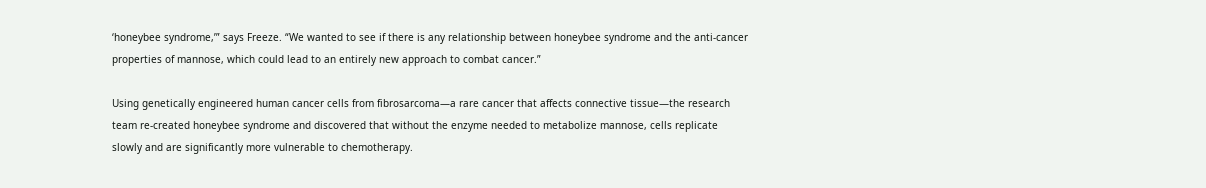‘honeybee syndrome,’” says Freeze. “We wanted to see if there is any relationship between honeybee syndrome and the anti-cancer properties of mannose, which could lead to an entirely new approach to combat cancer.”

Using genetically engineered human cancer cells from fibrosarcoma—a rare cancer that affects connective tissue—the research team re-created honeybee syndrome and discovered that without the enzyme needed to metabolize mannose, cells replicate slowly and are significantly more vulnerable to chemotherapy.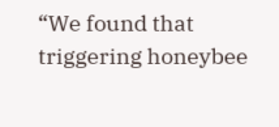“We found that triggering honeybee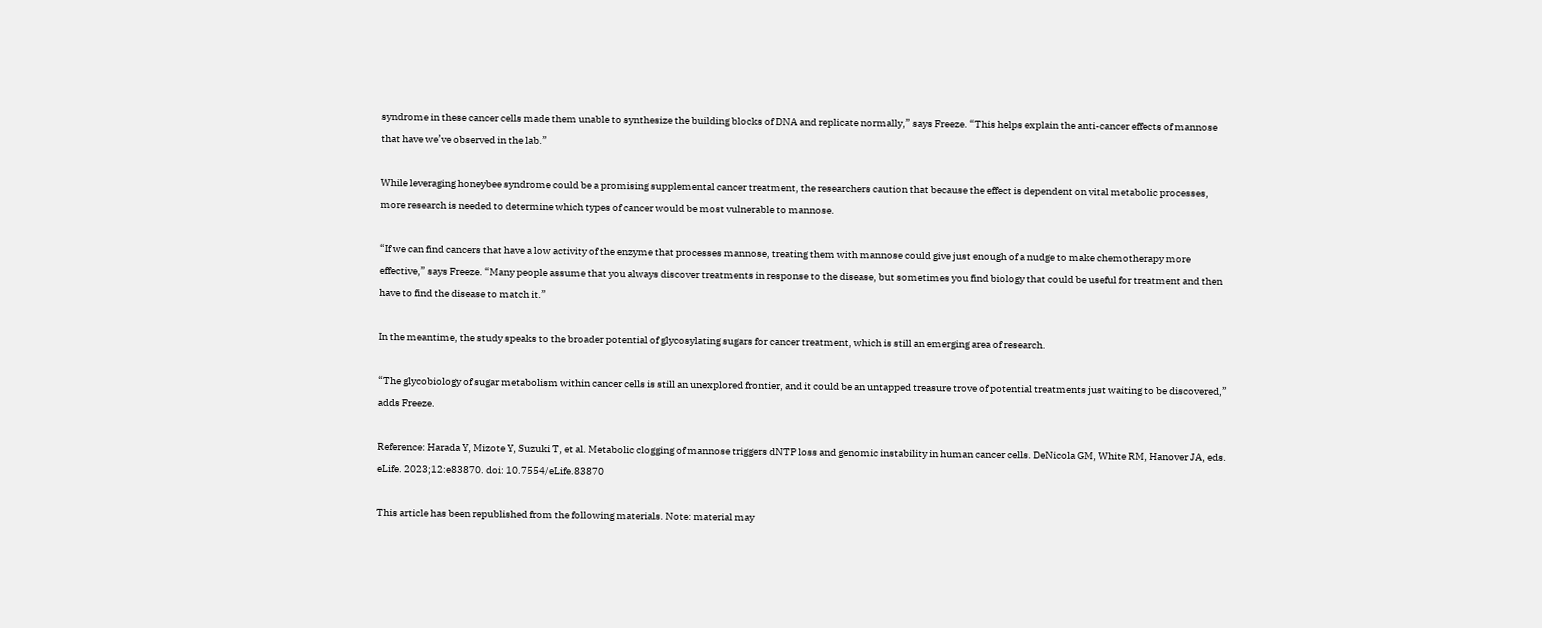syndrome in these cancer cells made them unable to synthesize the building blocks of DNA and replicate normally,” says Freeze. “This helps explain the anti-cancer effects of mannose that have we’ve observed in the lab.”

While leveraging honeybee syndrome could be a promising supplemental cancer treatment, the researchers caution that because the effect is dependent on vital metabolic processes, more research is needed to determine which types of cancer would be most vulnerable to mannose.

“If we can find cancers that have a low activity of the enzyme that processes mannose, treating them with mannose could give just enough of a nudge to make chemotherapy more effective,” says Freeze. “Many people assume that you always discover treatments in response to the disease, but sometimes you find biology that could be useful for treatment and then have to find the disease to match it.”

In the meantime, the study speaks to the broader potential of glycosylating sugars for cancer treatment, which is still an emerging area of research.

“The glycobiology of sugar metabolism within cancer cells is still an unexplored frontier, and it could be an untapped treasure trove of potential treatments just waiting to be discovered,” adds Freeze.

Reference: Harada Y, Mizote Y, Suzuki T, et al. Metabolic clogging of mannose triggers dNTP loss and genomic instability in human cancer cells. DeNicola GM, White RM, Hanover JA, eds. eLife. 2023;12:e83870. doi: 10.7554/eLife.83870

This article has been republished from the following materials. Note: material may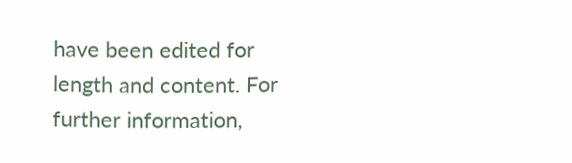have been edited for length and content. For further information,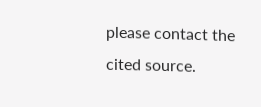please contact the cited source.